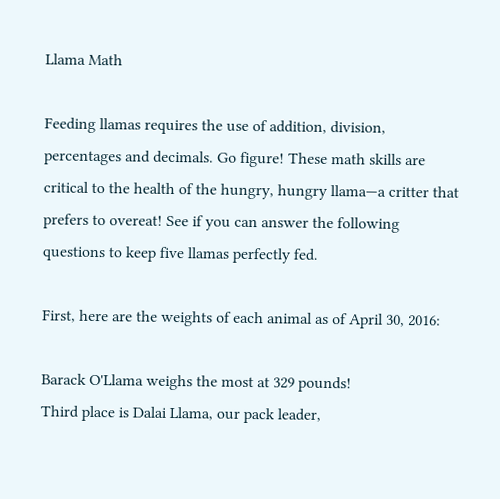Llama Math

Feeding llamas requires the use of addition, division, percentages and decimals. Go figure! These math skills are critical to the health of the hungry, hungry llama—a critter that prefers to overeat! See if you can answer the following questions to keep five llamas perfectly fed.

First, here are the weights of each animal as of April 30, 2016:

Barack O'Llama weighs the most at 329 pounds!
Third place is Dalai Llama, our pack leader,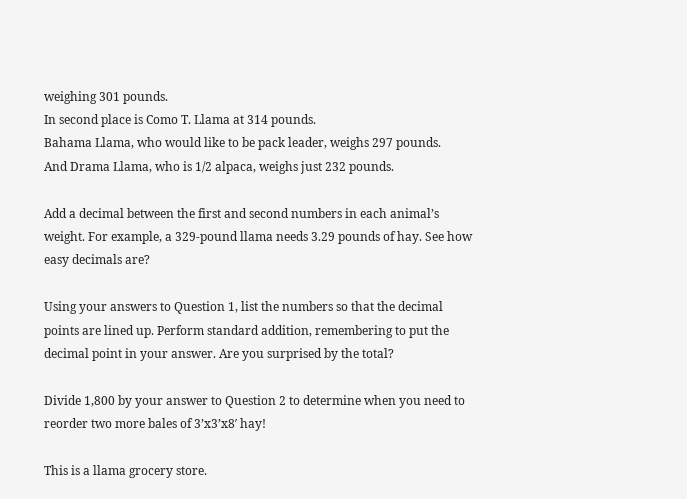weighing 301 pounds.
In second place is Como T. Llama at 314 pounds.
Bahama Llama, who would like to be pack leader, weighs 297 pounds.
And Drama Llama, who is 1/2 alpaca, weighs just 232 pounds.

Add a decimal between the first and second numbers in each animal’s weight. For example, a 329-pound llama needs 3.29 pounds of hay. See how easy decimals are?

Using your answers to Question 1, list the numbers so that the decimal points are lined up. Perform standard addition, remembering to put the decimal point in your answer. Are you surprised by the total?

Divide 1,800 by your answer to Question 2 to determine when you need to reorder two more bales of 3’x3’x8′ hay!

This is a llama grocery store.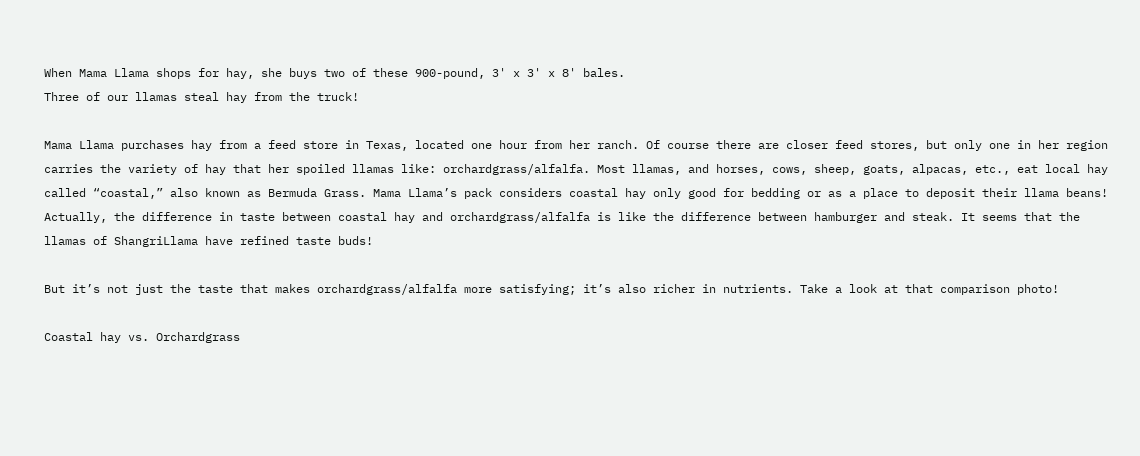When Mama Llama shops for hay, she buys two of these 900-pound, 3' x 3' x 8' bales.
Three of our llamas steal hay from the truck!

Mama Llama purchases hay from a feed store in Texas, located one hour from her ranch. Of course there are closer feed stores, but only one in her region carries the variety of hay that her spoiled llamas like: orchardgrass/alfalfa. Most llamas, and horses, cows, sheep, goats, alpacas, etc., eat local hay called “coastal,” also known as Bermuda Grass. Mama Llama’s pack considers coastal hay only good for bedding or as a place to deposit their llama beans! Actually, the difference in taste between coastal hay and orchardgrass/alfalfa is like the difference between hamburger and steak. It seems that the llamas of ShangriLlama have refined taste buds!

But it’s not just the taste that makes orchardgrass/alfalfa more satisfying; it’s also richer in nutrients. Take a look at that comparison photo!

Coastal hay vs. Orchardgrass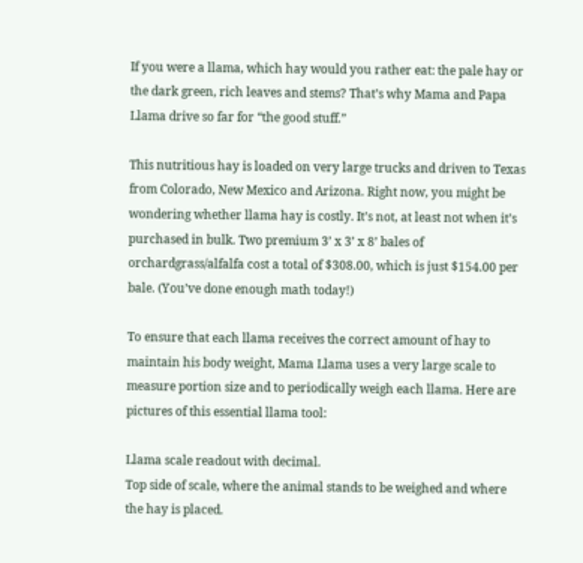If you were a llama, which hay would you rather eat: the pale hay or the dark green, rich leaves and stems? That’s why Mama and Papa Llama drive so far for “the good stuff.”

This nutritious hay is loaded on very large trucks and driven to Texas from Colorado, New Mexico and Arizona. Right now, you might be wondering whether llama hay is costly. It’s not, at least not when it’s purchased in bulk. Two premium 3’ x 3’ x 8’ bales of orchardgrass/alfalfa cost a total of $308.00, which is just $154.00 per bale. (You’ve done enough math today!)

To ensure that each llama receives the correct amount of hay to maintain his body weight, Mama Llama uses a very large scale to measure portion size and to periodically weigh each llama. Here are pictures of this essential llama tool:

Llama scale readout with decimal.
Top side of scale, where the animal stands to be weighed and where the hay is placed.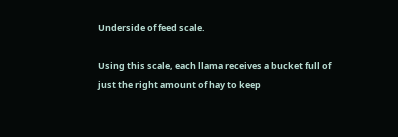Underside of feed scale.

Using this scale, each llama receives a bucket full of just the right amount of hay to keep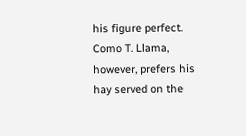his figure perfect. Como T. Llama, however, prefers his hay served on the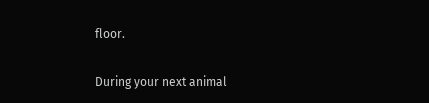floor.

During your next animal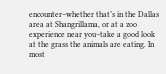encounter–whether that’s in the Dallas area at Shangrillama, or at a zoo experience near you–take a good look at the grass the animals are eating. In most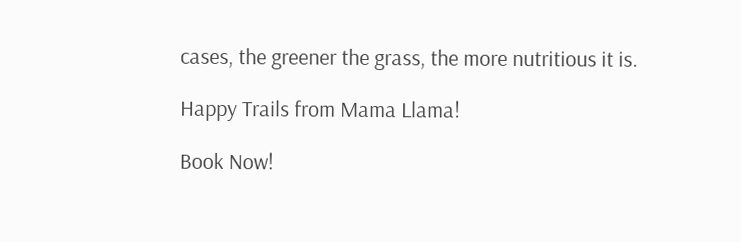cases, the greener the grass, the more nutritious it is.

Happy Trails from Mama Llama!

Book Now!